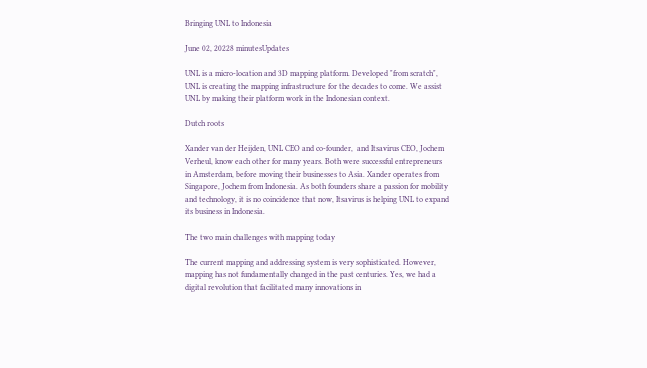Bringing UNL to Indonesia

June 02, 20228 minutesUpdates

UNL is a micro-location and 3D mapping platform. Developed "from scratch", UNL is creating the mapping infrastructure for the decades to come. We assist UNL by making their platform work in the Indonesian context.

Dutch roots

Xander van der Heijden, UNL CEO and co-founder,  and Itsavirus CEO, Jochem Verheul, know each other for many years. Both were successful entrepreneurs in Amsterdam, before moving their businesses to Asia. Xander operates from Singapore, Jochem from Indonesia. As both founders share a passion for mobility and technology, it is no coincidence that now, Itsavirus is helping UNL to expand its business in Indonesia.

The two main challenges with mapping today

The current mapping and addressing system is very sophisticated. However, mapping has not fundamentally changed in the past centuries. Yes, we had a digital revolution that facilitated many innovations in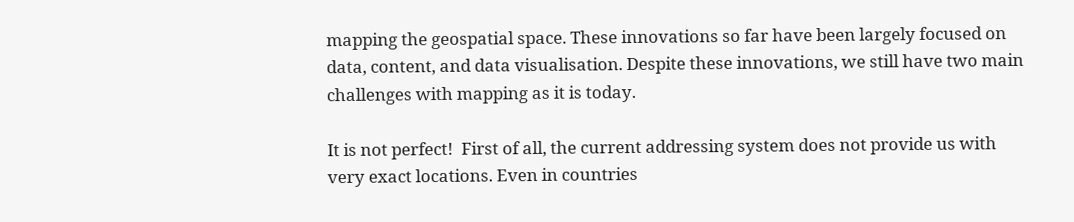mapping the geospatial space. These innovations so far have been largely focused on data, content, and data visualisation. Despite these innovations, we still have two main challenges with mapping as it is today.

It is not perfect!  First of all, the current addressing system does not provide us with very exact locations. Even in countries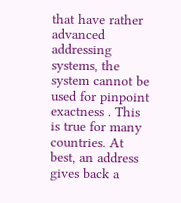that have rather advanced addressing systems, the system cannot be used for pinpoint exactness . This is true for many countries. At best, an address gives back a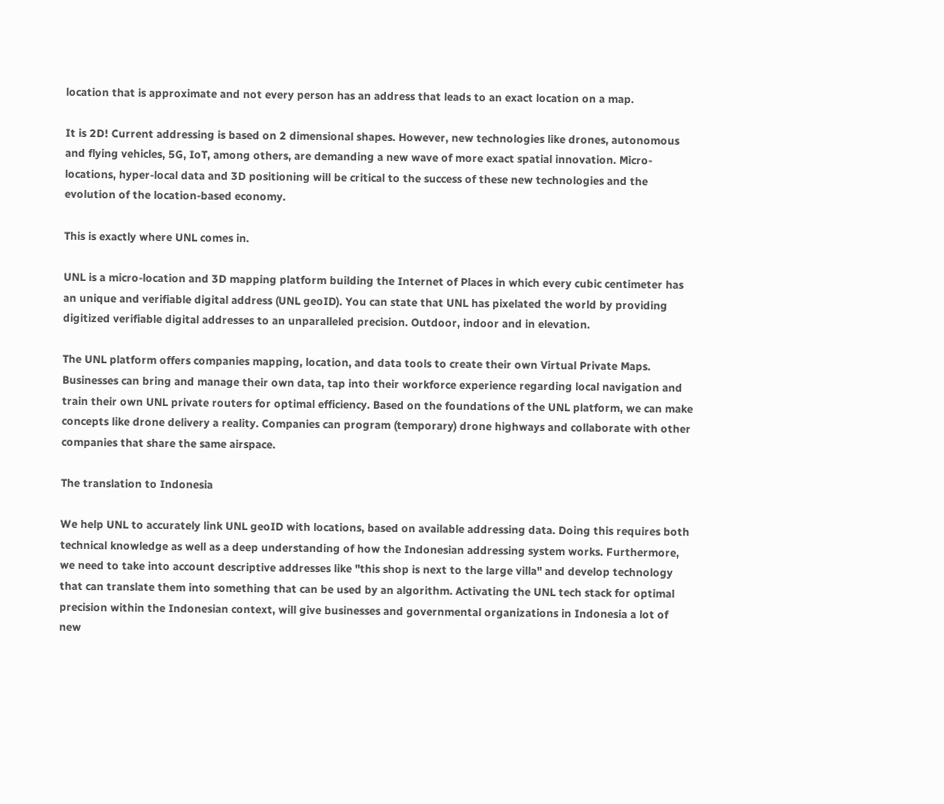location that is approximate and not every person has an address that leads to an exact location on a map.

It is 2D! Current addressing is based on 2 dimensional shapes. However, new technologies like drones, autonomous and flying vehicles, 5G, IoT, among others, are demanding a new wave of more exact spatial innovation. Micro-locations, hyper-local data and 3D positioning will be critical to the success of these new technologies and the evolution of the location-based economy.

This is exactly where UNL comes in.

UNL is a micro-location and 3D mapping platform building the Internet of Places in which every cubic centimeter has an unique and verifiable digital address (UNL geoID). You can state that UNL has pixelated the world by providing digitized verifiable digital addresses to an unparalleled precision. Outdoor, indoor and in elevation.

The UNL platform offers companies mapping, location, and data tools to create their own Virtual Private Maps. Businesses can bring and manage their own data, tap into their workforce experience regarding local navigation and train their own UNL private routers for optimal efficiency. Based on the foundations of the UNL platform, we can make concepts like drone delivery a reality. Companies can program (temporary) drone highways and collaborate with other companies that share the same airspace.

The translation to Indonesia

We help UNL to accurately link UNL geoID with locations, based on available addressing data. Doing this requires both technical knowledge as well as a deep understanding of how the Indonesian addressing system works. Furthermore, we need to take into account descriptive addresses like "this shop is next to the large villa" and develop technology that can translate them into something that can be used by an algorithm. Activating the UNL tech stack for optimal precision within the Indonesian context, will give businesses and governmental organizations in Indonesia a lot of new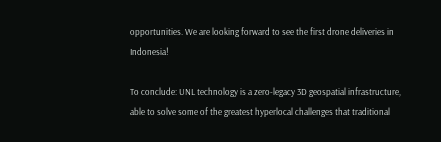opportunities. We are looking forward to see the first drone deliveries in Indonesia!

To conclude: UNL technology is a zero-legacy 3D geospatial infrastructure, able to solve some of the greatest hyperlocal challenges that traditional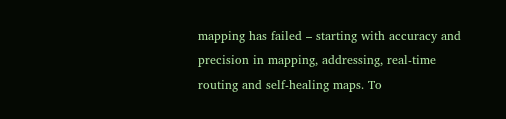mapping has failed – starting with accuracy and precision in mapping, addressing, real-time routing and self-healing maps. To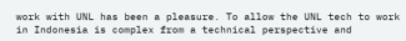work with UNL has been a pleasure. To allow the UNL tech to work in Indonesia is complex from a technical perspective and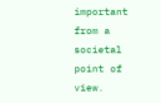important from a societal point of view.